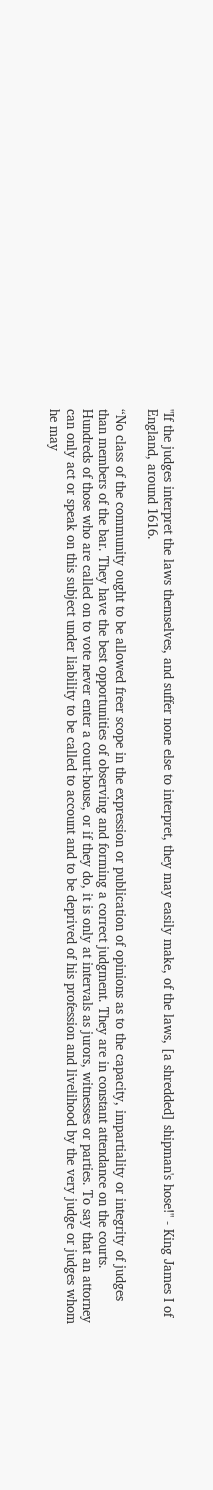"If the judges interpret the laws themselves, and suffer none else to interpret, they may easily make, of the laws, [a shredded] shipman's hose!" - King James I of England, around 1616.

“No class of the community ought to be allowed freer scope in the expression or publication of opinions as to the capacity, impartiality or integrity of judges than members of the bar. They have the best opportunities of observing and forming a correct judgment. They are in constant attendance on the courts. Hundreds of those who are called on to vote never enter a court-house, or if they do, it is only at intervals as jurors, witnesses or parties. To say that an attorney can only act or speak on this subject under liability to be called to account and to be deprived of his profession and livelihood by the very judge or judges whom he may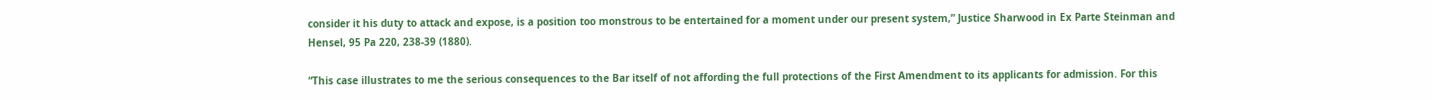consider it his duty to attack and expose, is a position too monstrous to be entertained for a moment under our present system,” Justice Sharwood in Ex Parte Steinman and Hensel, 95 Pa 220, 238-39 (1880).

“This case illustrates to me the serious consequences to the Bar itself of not affording the full protections of the First Amendment to its applicants for admission. For this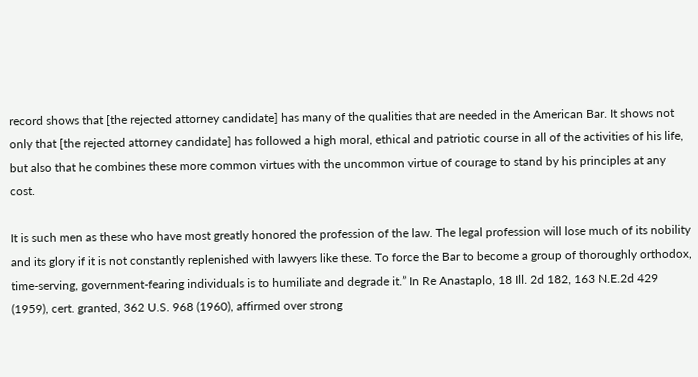record shows that [the rejected attorney candidate] has many of the qualities that are needed in the American Bar. It shows not only that [the rejected attorney candidate] has followed a high moral, ethical and patriotic course in all of the activities of his life, but also that he combines these more common virtues with the uncommon virtue of courage to stand by his principles at any cost.

It is such men as these who have most greatly honored the profession of the law. The legal profession will lose much of its nobility and its glory if it is not constantly replenished with lawyers like these. To force the Bar to become a group of thoroughly orthodox, time-serving, government-fearing individuals is to humiliate and degrade it.” In Re Anastaplo, 18 Ill. 2d 182, 163 N.E.2d 429 (1959), cert. granted, 362 U.S. 968 (1960), affirmed over strong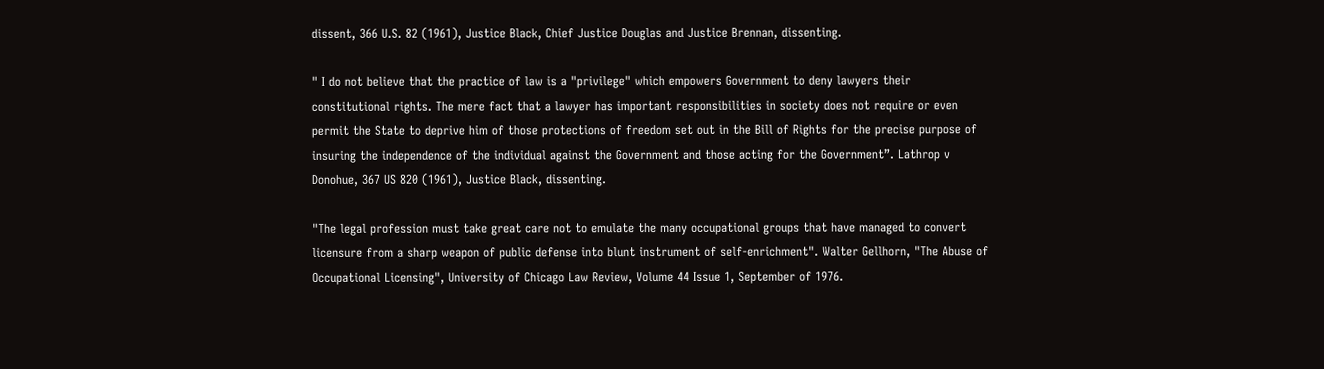dissent, 366 U.S. 82 (1961), Justice Black, Chief Justice Douglas and Justice Brennan, dissenting.

" I do not believe that the practice of law is a "privilege" which empowers Government to deny lawyers their constitutional rights. The mere fact that a lawyer has important responsibilities in society does not require or even permit the State to deprive him of those protections of freedom set out in the Bill of Rights for the precise purpose of insuring the independence of the individual against the Government and those acting for the Government”. Lathrop v Donohue, 367 US 820 (1961), Justice Black, dissenting.

"The legal profession must take great care not to emulate the many occupational groups that have managed to convert licensure from a sharp weapon of public defense into blunt instrument of self-enrichment". Walter Gellhorn, "The Abuse of Occupational Licensing", University of Chicago Law Review, Volume 44 Issue 1, September of 1976.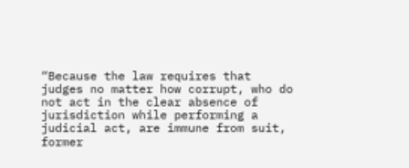“Because the law requires that judges no matter how corrupt, who do not act in the clear absence of jurisdiction while performing a judicial act, are immune from suit, former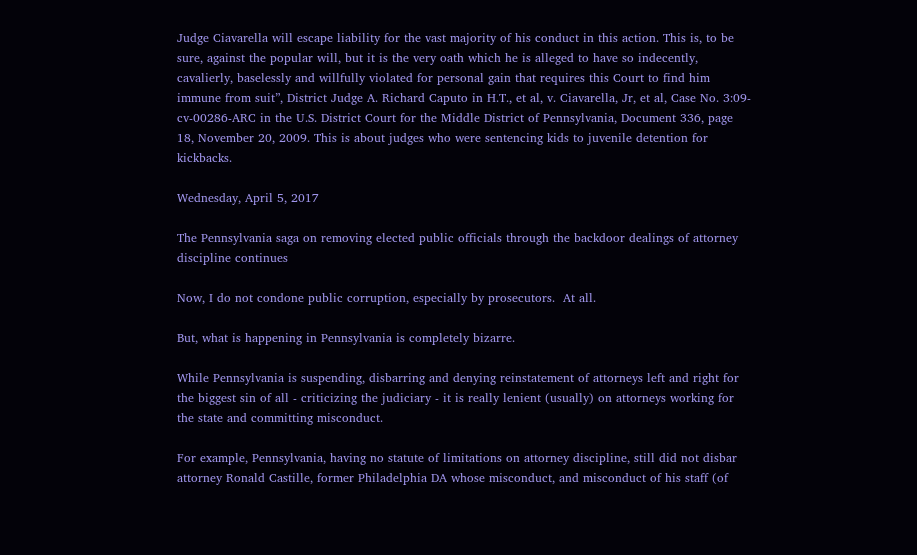Judge Ciavarella will escape liability for the vast majority of his conduct in this action. This is, to be sure, against the popular will, but it is the very oath which he is alleged to have so indecently, cavalierly, baselessly and willfully violated for personal gain that requires this Court to find him immune from suit”, District Judge A. Richard Caputo in H.T., et al, v. Ciavarella, Jr, et al, Case No. 3:09-cv-00286-ARC in the U.S. District Court for the Middle District of Pennsylvania, Document 336, page 18, November 20, 2009. This is about judges who were sentencing kids to juvenile detention for kickbacks.

Wednesday, April 5, 2017

The Pennsylvania saga on removing elected public officials through the backdoor dealings of attorney discipline continues

Now, I do not condone public corruption, especially by prosecutors.  At all.

But, what is happening in Pennsylvania is completely bizarre.

While Pennsylvania is suspending, disbarring and denying reinstatement of attorneys left and right for the biggest sin of all - criticizing the judiciary - it is really lenient (usually) on attorneys working for the state and committing misconduct.

For example, Pennsylvania, having no statute of limitations on attorney discipline, still did not disbar attorney Ronald Castille, former Philadelphia DA whose misconduct, and misconduct of his staff (of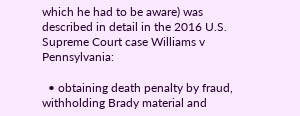which he had to be aware) was described in detail in the 2016 U.S. Supreme Court case Williams v Pennsylvania:

  • obtaining death penalty by fraud, withholding Brady material and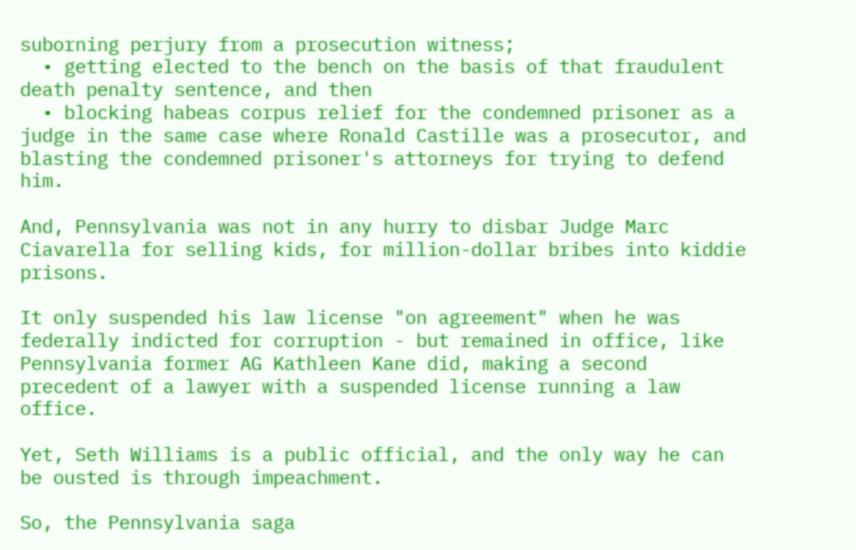suborning perjury from a prosecution witness;
  • getting elected to the bench on the basis of that fraudulent death penalty sentence, and then
  • blocking habeas corpus relief for the condemned prisoner as a judge in the same case where Ronald Castille was a prosecutor, and blasting the condemned prisoner's attorneys for trying to defend him.

And, Pennsylvania was not in any hurry to disbar Judge Marc Ciavarella for selling kids, for million-dollar bribes into kiddie prisons.

It only suspended his law license "on agreement" when he was federally indicted for corruption - but remained in office, like Pennsylvania former AG Kathleen Kane did, making a second precedent of a lawyer with a suspended license running a law office.

Yet, Seth Williams is a public official, and the only way he can be ousted is through impeachment.

So, the Pennsylvania saga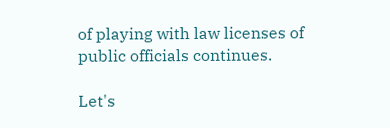of playing with law licenses of public officials continues.

Let's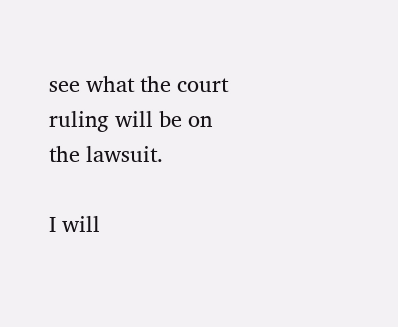see what the court ruling will be on the lawsuit.

I will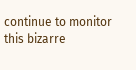continue to monitor this bizarre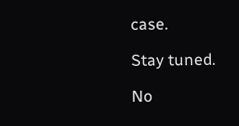case.

Stay tuned.

No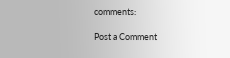comments:

Post a Comment